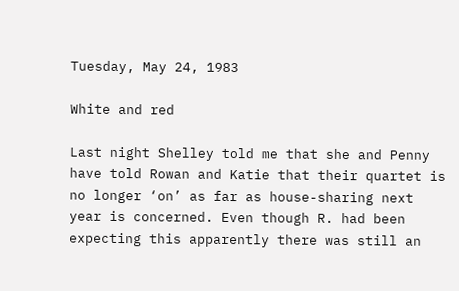Tuesday, May 24, 1983

White and red

Last night Shelley told me that she and Penny have told Rowan and Katie that their quartet is no longer ‘on’ as far as house-sharing next year is concerned. Even though R. had been expecting this apparently there was still an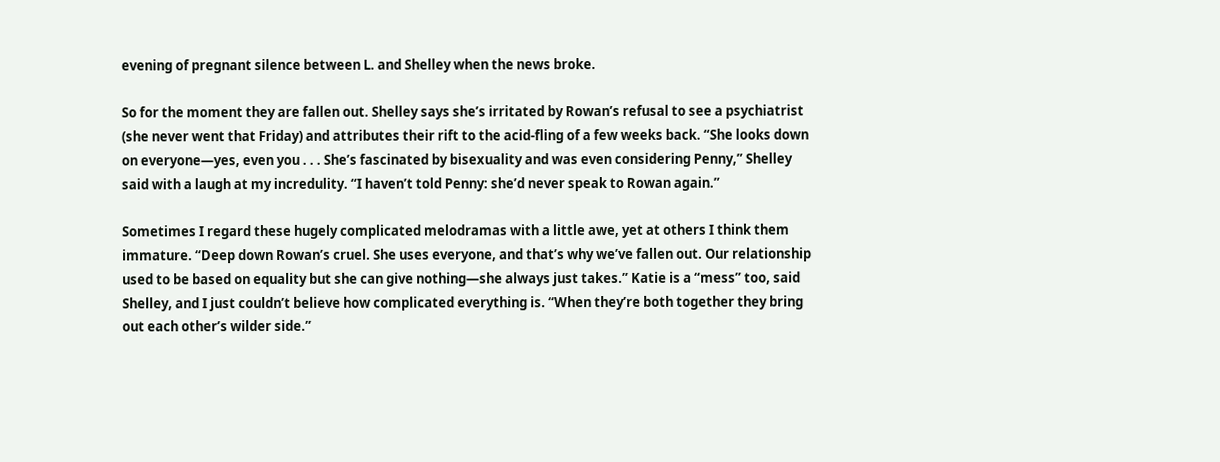evening of pregnant silence between L. and Shelley when the news broke.

So for the moment they are fallen out. Shelley says she’s irritated by Rowan’s refusal to see a psychiatrist (she never went that Friday) and attributes their rift to the acid-fling of a few weeks back. “She looks down on everyone—yes, even you . . . She’s fascinated by bisexuality and was even considering Penny,” Shelley said with a laugh at my incredulity. “I haven’t told Penny: she’d never speak to Rowan again.”

Sometimes I regard these hugely complicated melodramas with a little awe, yet at others I think them immature. “Deep down Rowan’s cruel. She uses everyone, and that’s why we’ve fallen out. Our relationship used to be based on equality but she can give nothing—she always just takes.” Katie is a “mess” too, said Shelley, and I just couldn’t believe how complicated everything is. “When they’re both together they bring out each other’s wilder side.”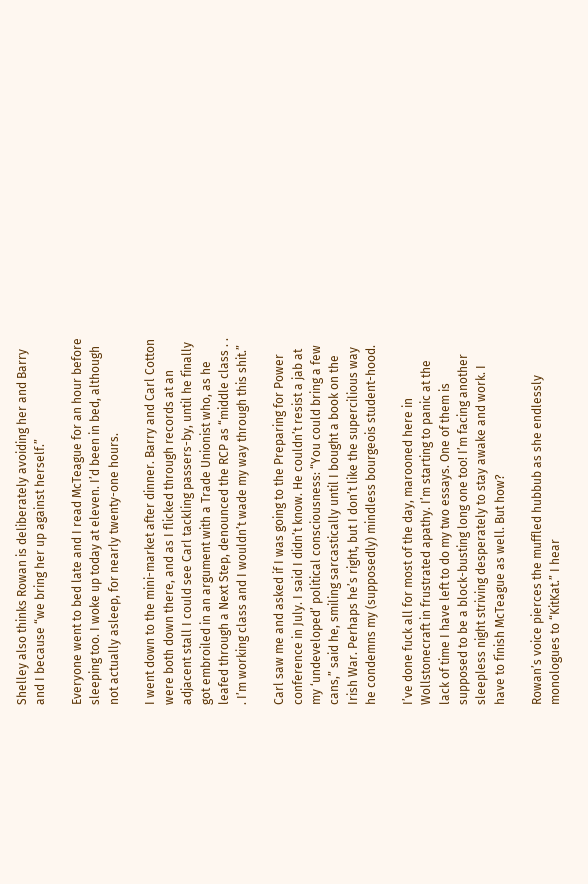Shelley also thinks Rowan is deliberately avoiding her and Barry and I because “we bring her up against herself.”

Everyone went to bed late and I read McTeague for an hour before sleeping too. I woke up today at eleven. I’d been in bed, although not actually asleep, for nearly twenty-one hours.

I went down to the mini-market after dinner. Barry and Carl Cotton were both down there, and as I flicked through records at an adjacent stall I could see Carl tackling passers-by, until he finally got embroiled in an argument with a Trade Unionist who, as he leafed through a Next Step, denounced the RCP as “middle class . . . I’m working class and I wouldn’t wade my way through this shit.”

Carl saw me and asked if I was going to the Preparing for Power conference in July. I said I didn’t know. He couldn’t resist a jab at my ‘undeveloped’ political consciousness: “You could bring a few cans,” said he, smiling sarcastically until I bought a book on the Irish War. Perhaps he’s right, but I don’t like the supercilious way he condemns my (supposedly) mindless bourgeois student-hood.

I’ve done fuck all for most of the day, marooned here in Wollstonecraft in frustrated apathy. I’m starting to panic at the lack of time I have left to do my two essays. One of them is supposed to be a block-busting long one too! I’m facing another sleepless night striving desperately to stay awake and work. I have to finish McTeague as well. But how?

Rowan’s voice pierces the muffled hubbub as she endlessly monologues to “KitKat.” I hear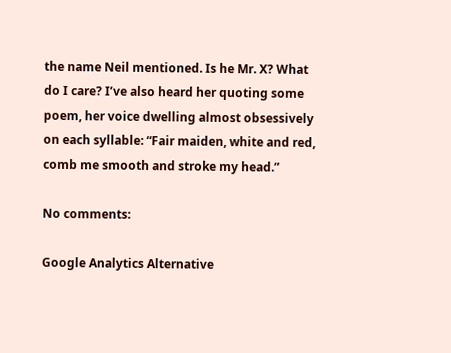the name Neil mentioned. Is he Mr. X? What do I care? I’ve also heard her quoting some poem, her voice dwelling almost obsessively on each syllable: “Fair maiden, white and red, comb me smooth and stroke my head.”

No comments:

Google Analytics Alternative